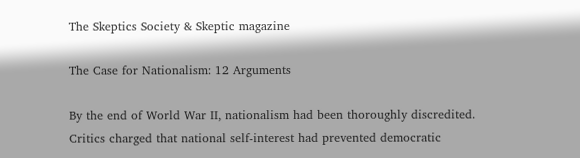The Skeptics Society & Skeptic magazine

The Case for Nationalism: 12 Arguments

By the end of World War II, nationalism had been thoroughly discredited. Critics charged that national self-interest had prevented democratic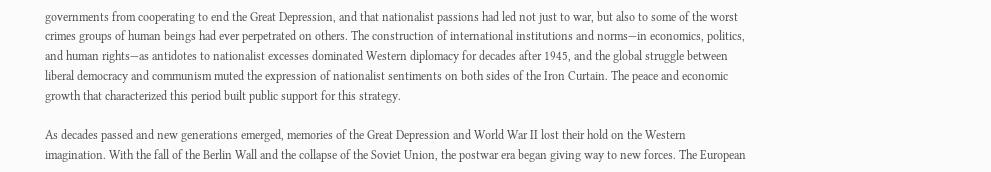governments from cooperating to end the Great Depression, and that nationalist passions had led not just to war, but also to some of the worst crimes groups of human beings had ever perpetrated on others. The construction of international institutions and norms—in economics, politics, and human rights—as antidotes to nationalist excesses dominated Western diplomacy for decades after 1945, and the global struggle between liberal democracy and communism muted the expression of nationalist sentiments on both sides of the Iron Curtain. The peace and economic growth that characterized this period built public support for this strategy.

As decades passed and new generations emerged, memories of the Great Depression and World War II lost their hold on the Western imagination. With the fall of the Berlin Wall and the collapse of the Soviet Union, the postwar era began giving way to new forces. The European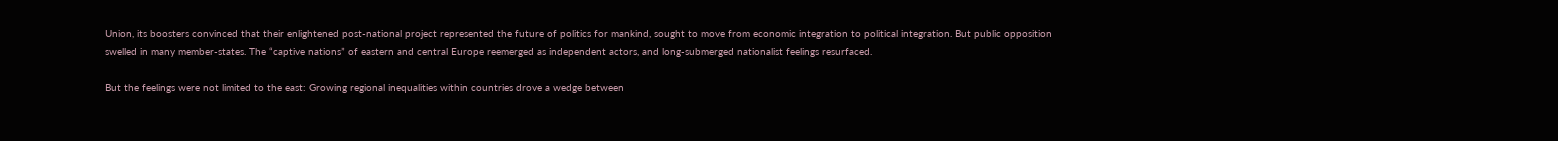Union, its boosters convinced that their enlightened post-national project represented the future of politics for mankind, sought to move from economic integration to political integration. But public opposition swelled in many member-states. The “captive nations” of eastern and central Europe reemerged as independent actors, and long-submerged nationalist feelings resurfaced.

But the feelings were not limited to the east: Growing regional inequalities within countries drove a wedge between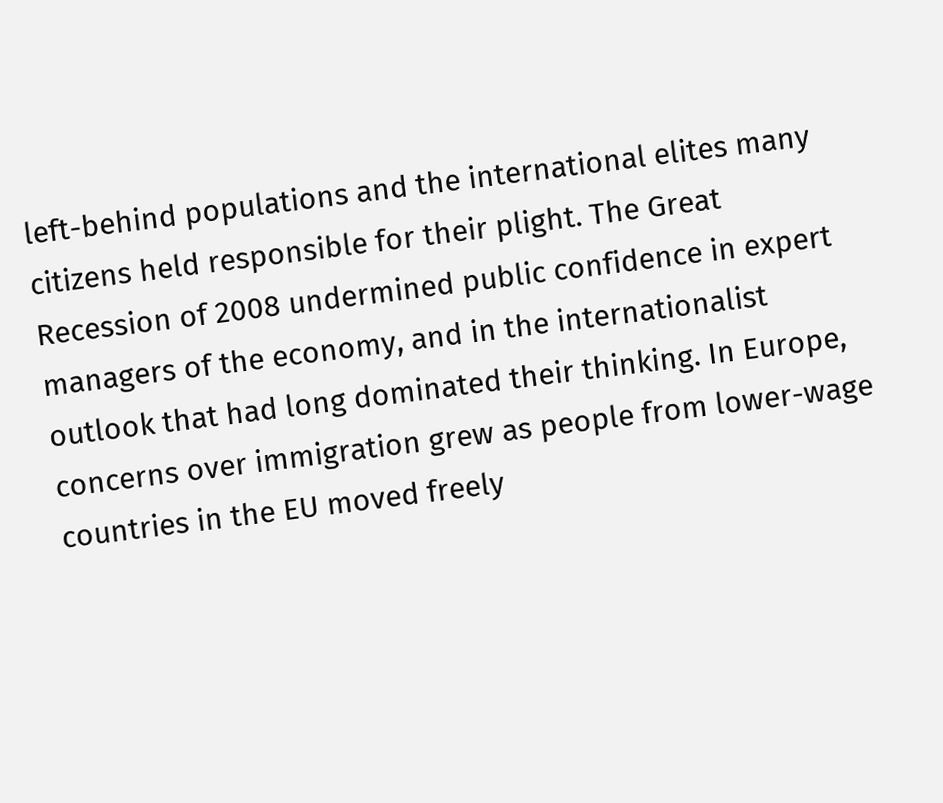left-behind populations and the international elites many citizens held responsible for their plight. The Great Recession of 2008 undermined public confidence in expert managers of the economy, and in the internationalist outlook that had long dominated their thinking. In Europe, concerns over immigration grew as people from lower-wage countries in the EU moved freely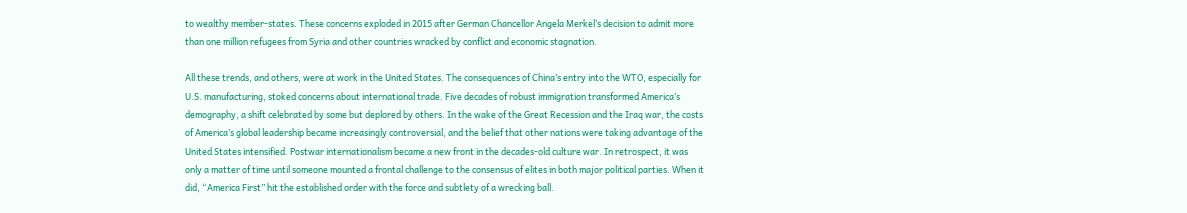to wealthy member-states. These concerns exploded in 2015 after German Chancellor Angela Merkel’s decision to admit more than one million refugees from Syria and other countries wracked by conflict and economic stagnation.

All these trends, and others, were at work in the United States. The consequences of China’s entry into the WTO, especially for U.S. manufacturing, stoked concerns about international trade. Five decades of robust immigration transformed America’s demography, a shift celebrated by some but deplored by others. In the wake of the Great Recession and the Iraq war, the costs of America’s global leadership became increasingly controversial, and the belief that other nations were taking advantage of the United States intensified. Postwar internationalism became a new front in the decades-old culture war. In retrospect, it was only a matter of time until someone mounted a frontal challenge to the consensus of elites in both major political parties. When it did, “America First” hit the established order with the force and subtlety of a wrecking ball.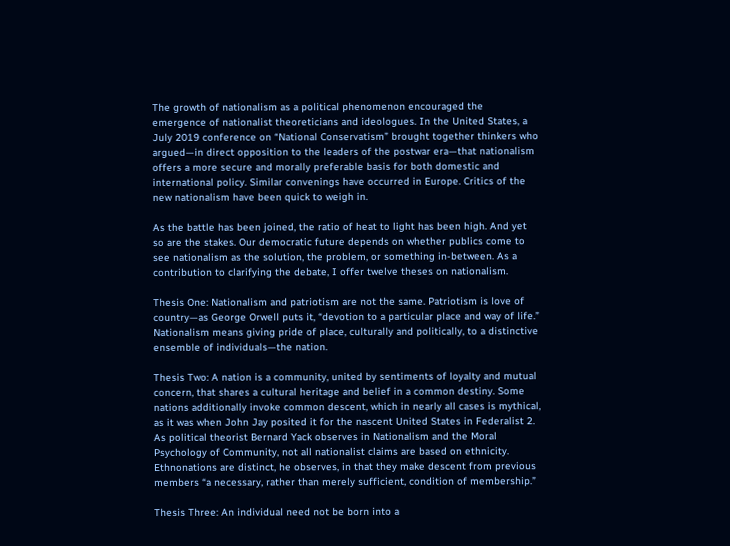The growth of nationalism as a political phenomenon encouraged the emergence of nationalist theoreticians and ideologues. In the United States, a July 2019 conference on “National Conservatism” brought together thinkers who argued—in direct opposition to the leaders of the postwar era—that nationalism offers a more secure and morally preferable basis for both domestic and international policy. Similar convenings have occurred in Europe. Critics of the new nationalism have been quick to weigh in.

As the battle has been joined, the ratio of heat to light has been high. And yet so are the stakes. Our democratic future depends on whether publics come to see nationalism as the solution, the problem, or something in-between. As a contribution to clarifying the debate, I offer twelve theses on nationalism.

Thesis One: Nationalism and patriotism are not the same. Patriotism is love of country—as George Orwell puts it, “devotion to a particular place and way of life.” Nationalism means giving pride of place, culturally and politically, to a distinctive ensemble of individuals—the nation.

Thesis Two: A nation is a community, united by sentiments of loyalty and mutual concern, that shares a cultural heritage and belief in a common destiny. Some nations additionally invoke common descent, which in nearly all cases is mythical, as it was when John Jay posited it for the nascent United States in Federalist 2. As political theorist Bernard Yack observes in Nationalism and the Moral Psychology of Community, not all nationalist claims are based on ethnicity. Ethnonations are distinct, he observes, in that they make descent from previous members “a necessary, rather than merely sufficient, condition of membership.”

Thesis Three: An individual need not be born into a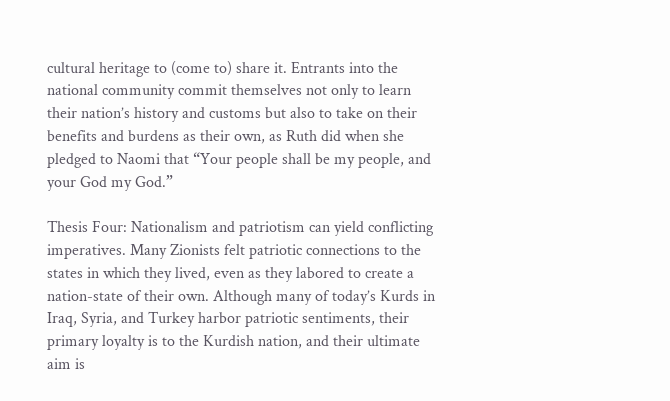cultural heritage to (come to) share it. Entrants into the national community commit themselves not only to learn their nation’s history and customs but also to take on their benefits and burdens as their own, as Ruth did when she pledged to Naomi that “Your people shall be my people, and your God my God.”

Thesis Four: Nationalism and patriotism can yield conflicting imperatives. Many Zionists felt patriotic connections to the states in which they lived, even as they labored to create a nation-state of their own. Although many of today’s Kurds in Iraq, Syria, and Turkey harbor patriotic sentiments, their primary loyalty is to the Kurdish nation, and their ultimate aim is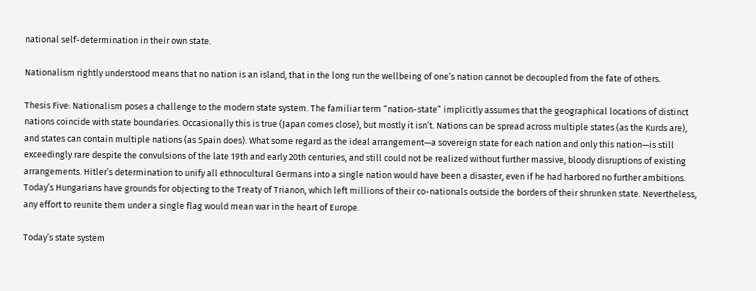national self-determination in their own state.

Nationalism rightly understood means that no nation is an island, that in the long run the wellbeing of one’s nation cannot be decoupled from the fate of others.

Thesis Five: Nationalism poses a challenge to the modern state system. The familiar term “nation-state” implicitly assumes that the geographical locations of distinct nations coincide with state boundaries. Occasionally this is true (Japan comes close), but mostly it isn’t. Nations can be spread across multiple states (as the Kurds are), and states can contain multiple nations (as Spain does). What some regard as the ideal arrangement—a sovereign state for each nation and only this nation—is still exceedingly rare despite the convulsions of the late 19th and early 20th centuries, and still could not be realized without further massive, bloody disruptions of existing arrangements. Hitler’s determination to unify all ethnocultural Germans into a single nation would have been a disaster, even if he had harbored no further ambitions. Today’s Hungarians have grounds for objecting to the Treaty of Trianon, which left millions of their co-nationals outside the borders of their shrunken state. Nevertheless, any effort to reunite them under a single flag would mean war in the heart of Europe.

Today’s state system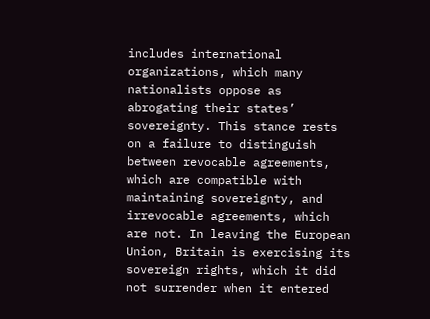includes international organizations, which many nationalists oppose as abrogating their states’ sovereignty. This stance rests on a failure to distinguish between revocable agreements, which are compatible with maintaining sovereignty, and irrevocable agreements, which are not. In leaving the European Union, Britain is exercising its sovereign rights, which it did not surrender when it entered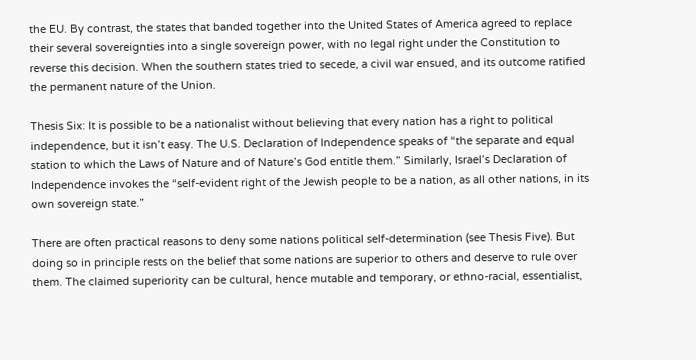the EU. By contrast, the states that banded together into the United States of America agreed to replace their several sovereignties into a single sovereign power, with no legal right under the Constitution to reverse this decision. When the southern states tried to secede, a civil war ensued, and its outcome ratified the permanent nature of the Union.

Thesis Six: It is possible to be a nationalist without believing that every nation has a right to political independence, but it isn’t easy. The U.S. Declaration of Independence speaks of “the separate and equal station to which the Laws of Nature and of Nature’s God entitle them.” Similarly, Israel’s Declaration of Independence invokes the “self-evident right of the Jewish people to be a nation, as all other nations, in its own sovereign state.”

There are often practical reasons to deny some nations political self-determination (see Thesis Five). But doing so in principle rests on the belief that some nations are superior to others and deserve to rule over them. The claimed superiority can be cultural, hence mutable and temporary, or ethno-racial, essentialist,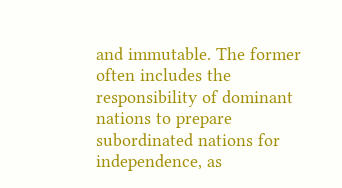and immutable. The former often includes the responsibility of dominant nations to prepare subordinated nations for independence, as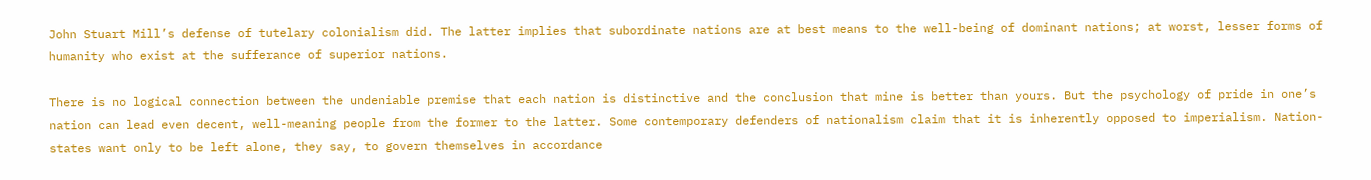John Stuart Mill’s defense of tutelary colonialism did. The latter implies that subordinate nations are at best means to the well-being of dominant nations; at worst, lesser forms of humanity who exist at the sufferance of superior nations.

There is no logical connection between the undeniable premise that each nation is distinctive and the conclusion that mine is better than yours. But the psychology of pride in one’s nation can lead even decent, well-meaning people from the former to the latter. Some contemporary defenders of nationalism claim that it is inherently opposed to imperialism. Nation-states want only to be left alone, they say, to govern themselves in accordance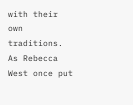with their own traditions. As Rebecca West once put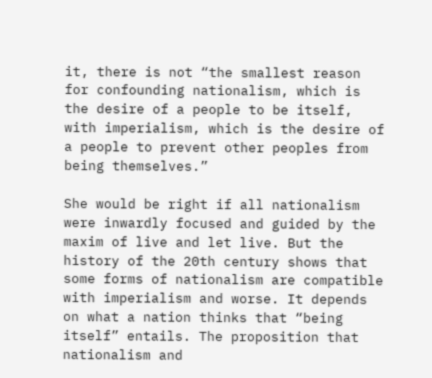it, there is not “the smallest reason for confounding nationalism, which is the desire of a people to be itself, with imperialism, which is the desire of a people to prevent other peoples from being themselves.”

She would be right if all nationalism were inwardly focused and guided by the maxim of live and let live. But the history of the 20th century shows that some forms of nationalism are compatible with imperialism and worse. It depends on what a nation thinks that “being itself” entails. The proposition that nationalism and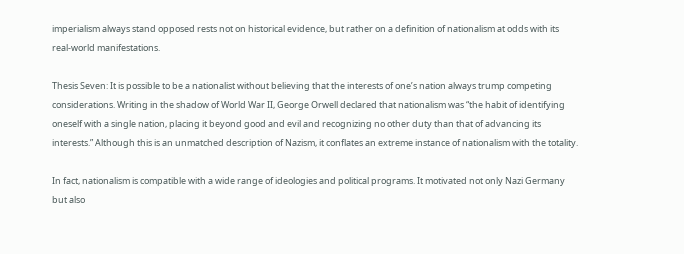imperialism always stand opposed rests not on historical evidence, but rather on a definition of nationalism at odds with its real-world manifestations.

Thesis Seven: It is possible to be a nationalist without believing that the interests of one’s nation always trump competing considerations. Writing in the shadow of World War II, George Orwell declared that nationalism was “the habit of identifying oneself with a single nation, placing it beyond good and evil and recognizing no other duty than that of advancing its interests.” Although this is an unmatched description of Nazism, it conflates an extreme instance of nationalism with the totality.

In fact, nationalism is compatible with a wide range of ideologies and political programs. It motivated not only Nazi Germany but also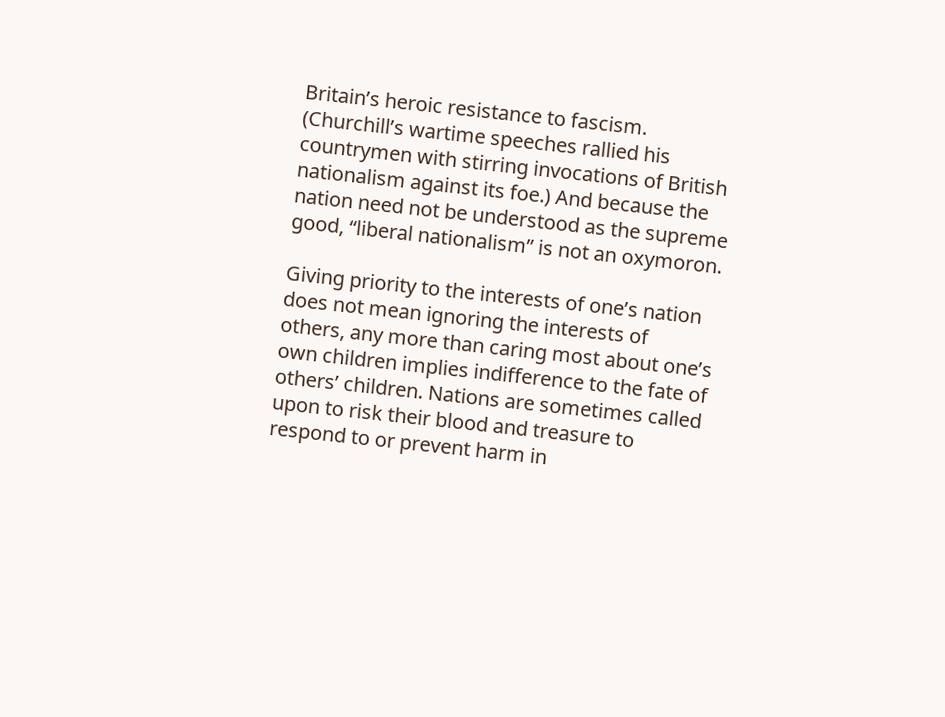Britain’s heroic resistance to fascism. (Churchill’s wartime speeches rallied his countrymen with stirring invocations of British nationalism against its foe.) And because the nation need not be understood as the supreme good, “liberal nationalism” is not an oxymoron.

Giving priority to the interests of one’s nation does not mean ignoring the interests of others, any more than caring most about one’s own children implies indifference to the fate of others’ children. Nations are sometimes called upon to risk their blood and treasure to respond to or prevent harm in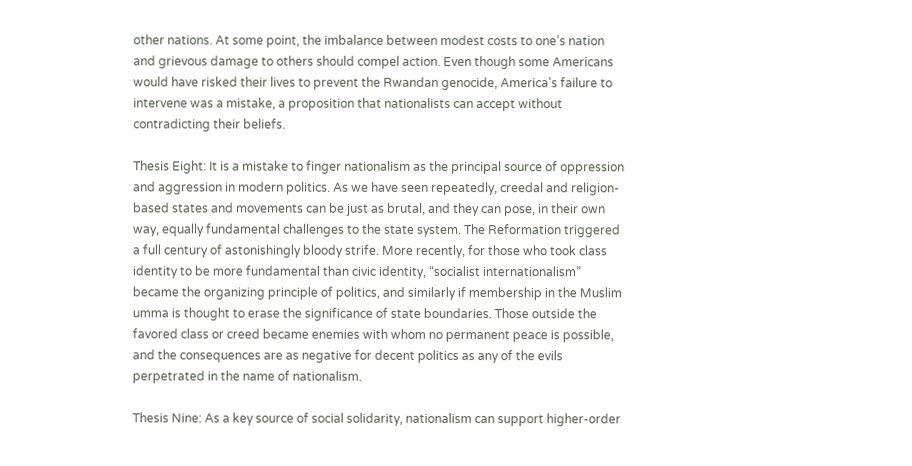other nations. At some point, the imbalance between modest costs to one’s nation and grievous damage to others should compel action. Even though some Americans would have risked their lives to prevent the Rwandan genocide, America’s failure to intervene was a mistake, a proposition that nationalists can accept without contradicting their beliefs.

Thesis Eight: It is a mistake to finger nationalism as the principal source of oppression and aggression in modern politics. As we have seen repeatedly, creedal and religion- based states and movements can be just as brutal, and they can pose, in their own way, equally fundamental challenges to the state system. The Reformation triggered a full century of astonishingly bloody strife. More recently, for those who took class identity to be more fundamental than civic identity, “socialist internationalism” became the organizing principle of politics, and similarly if membership in the Muslim umma is thought to erase the significance of state boundaries. Those outside the favored class or creed became enemies with whom no permanent peace is possible, and the consequences are as negative for decent politics as any of the evils perpetrated in the name of nationalism.

Thesis Nine: As a key source of social solidarity, nationalism can support higher-order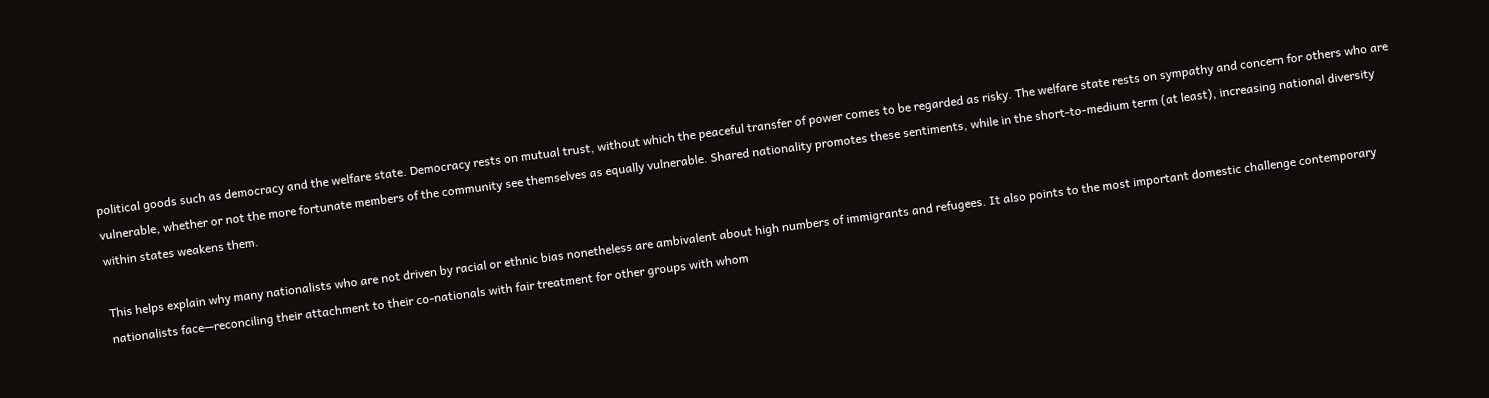political goods such as democracy and the welfare state. Democracy rests on mutual trust, without which the peaceful transfer of power comes to be regarded as risky. The welfare state rests on sympathy and concern for others who are vulnerable, whether or not the more fortunate members of the community see themselves as equally vulnerable. Shared nationality promotes these sentiments, while in the short-to-medium term (at least), increasing national diversity within states weakens them.

This helps explain why many nationalists who are not driven by racial or ethnic bias nonetheless are ambivalent about high numbers of immigrants and refugees. It also points to the most important domestic challenge contemporary nationalists face—reconciling their attachment to their co-nationals with fair treatment for other groups with whom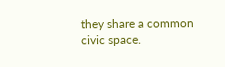they share a common civic space.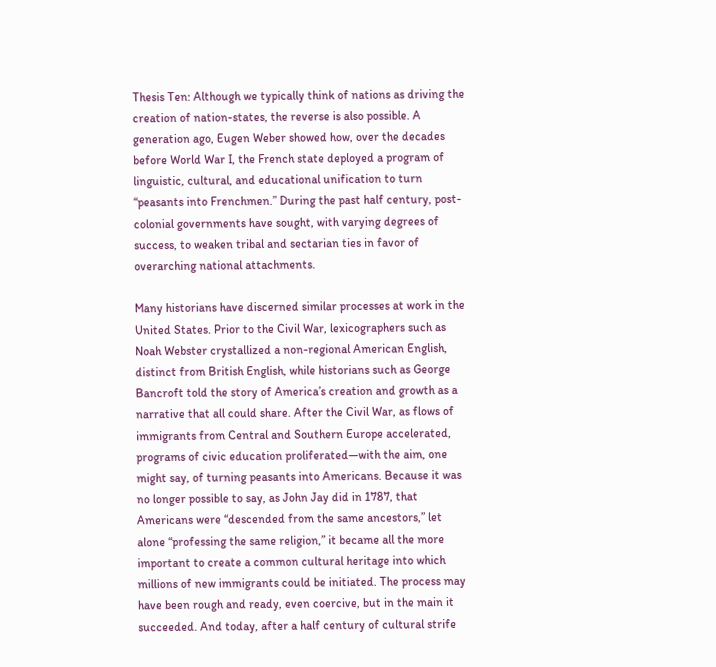Thesis Ten: Although we typically think of nations as driving the creation of nation-states, the reverse is also possible. A generation ago, Eugen Weber showed how, over the decades before World War I, the French state deployed a program of linguistic, cultural, and educational unification to turn “peasants into Frenchmen.” During the past half century, post-colonial governments have sought, with varying degrees of success, to weaken tribal and sectarian ties in favor of overarching national attachments.

Many historians have discerned similar processes at work in the United States. Prior to the Civil War, lexicographers such as Noah Webster crystallized a non-regional American English, distinct from British English, while historians such as George Bancroft told the story of America’s creation and growth as a narrative that all could share. After the Civil War, as flows of immigrants from Central and Southern Europe accelerated, programs of civic education proliferated—with the aim, one might say, of turning peasants into Americans. Because it was no longer possible to say, as John Jay did in 1787, that Americans were “descended from the same ancestors,” let alone “professing the same religion,” it became all the more important to create a common cultural heritage into which millions of new immigrants could be initiated. The process may have been rough and ready, even coercive, but in the main it succeeded. And today, after a half century of cultural strife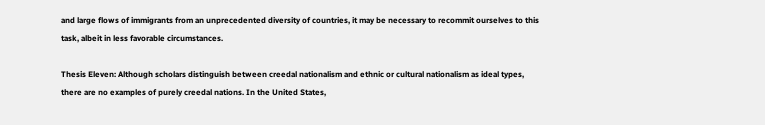and large flows of immigrants from an unprecedented diversity of countries, it may be necessary to recommit ourselves to this task, albeit in less favorable circumstances.

Thesis Eleven: Although scholars distinguish between creedal nationalism and ethnic or cultural nationalism as ideal types, there are no examples of purely creedal nations. In the United States,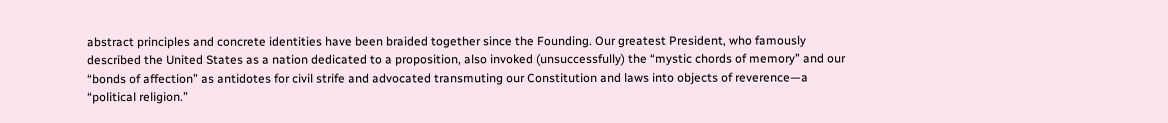abstract principles and concrete identities have been braided together since the Founding. Our greatest President, who famously described the United States as a nation dedicated to a proposition, also invoked (unsuccessfully) the “mystic chords of memory” and our “bonds of affection” as antidotes for civil strife and advocated transmuting our Constitution and laws into objects of reverence—a “political religion.”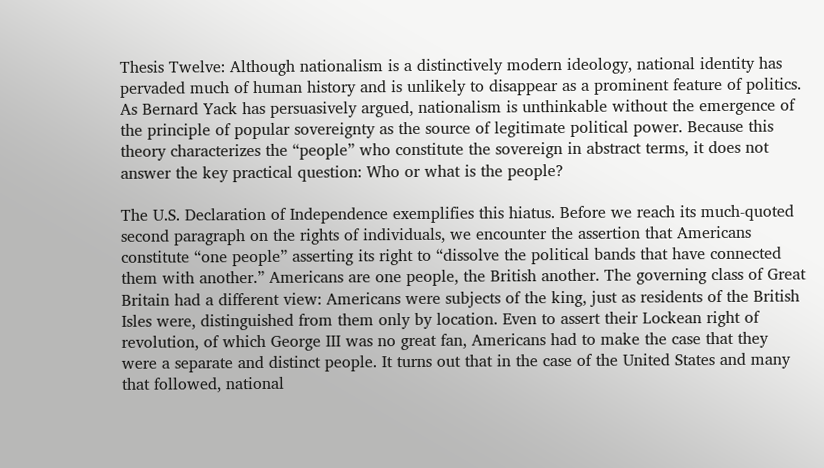Thesis Twelve: Although nationalism is a distinctively modern ideology, national identity has pervaded much of human history and is unlikely to disappear as a prominent feature of politics. As Bernard Yack has persuasively argued, nationalism is unthinkable without the emergence of the principle of popular sovereignty as the source of legitimate political power. Because this theory characterizes the “people” who constitute the sovereign in abstract terms, it does not answer the key practical question: Who or what is the people?

The U.S. Declaration of Independence exemplifies this hiatus. Before we reach its much-quoted second paragraph on the rights of individuals, we encounter the assertion that Americans constitute “one people” asserting its right to “dissolve the political bands that have connected them with another.” Americans are one people, the British another. The governing class of Great Britain had a different view: Americans were subjects of the king, just as residents of the British Isles were, distinguished from them only by location. Even to assert their Lockean right of revolution, of which George III was no great fan, Americans had to make the case that they were a separate and distinct people. It turns out that in the case of the United States and many that followed, national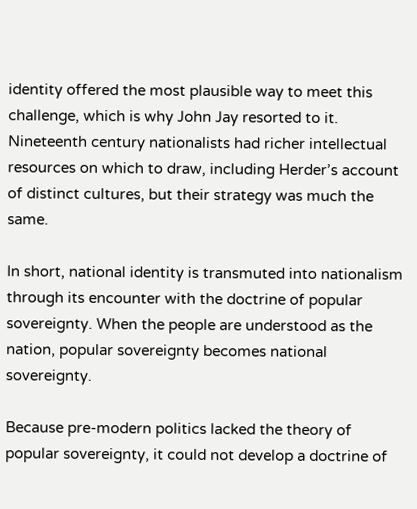identity offered the most plausible way to meet this challenge, which is why John Jay resorted to it. Nineteenth century nationalists had richer intellectual resources on which to draw, including Herder’s account of distinct cultures, but their strategy was much the same.

In short, national identity is transmuted into nationalism through its encounter with the doctrine of popular sovereignty. When the people are understood as the nation, popular sovereignty becomes national sovereignty.

Because pre-modern politics lacked the theory of popular sovereignty, it could not develop a doctrine of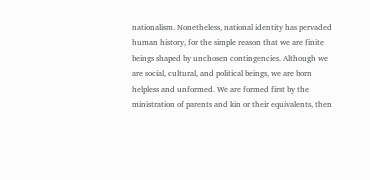nationalism. Nonetheless, national identity has pervaded human history, for the simple reason that we are finite beings shaped by unchosen contingencies. Although we are social, cultural, and political beings, we are born helpless and unformed. We are formed first by the ministration of parents and kin or their equivalents, then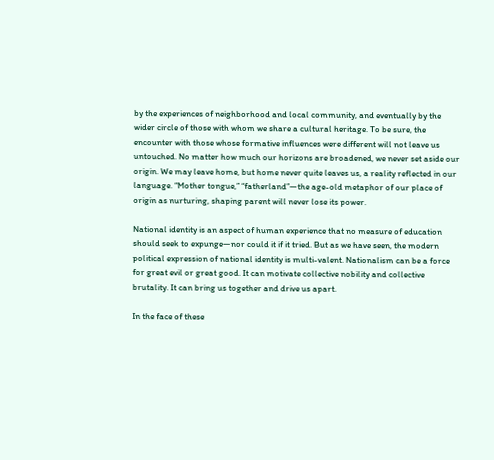by the experiences of neighborhood and local community, and eventually by the wider circle of those with whom we share a cultural heritage. To be sure, the encounter with those whose formative influences were different will not leave us untouched. No matter how much our horizons are broadened, we never set aside our origin. We may leave home, but home never quite leaves us, a reality reflected in our language. “Mother tongue,” “fatherland”—the age-old metaphor of our place of origin as nurturing, shaping parent will never lose its power.

National identity is an aspect of human experience that no measure of education should seek to expunge—nor could it if it tried. But as we have seen, the modern political expression of national identity is multi-valent. Nationalism can be a force for great evil or great good. It can motivate collective nobility and collective brutality. It can bring us together and drive us apart.

In the face of these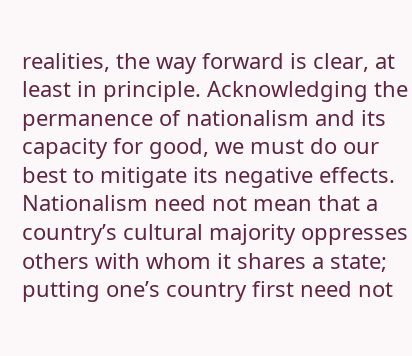realities, the way forward is clear, at least in principle. Acknowledging the permanence of nationalism and its capacity for good, we must do our best to mitigate its negative effects. Nationalism need not mean that a country’s cultural majority oppresses others with whom it shares a state; putting one’s country first need not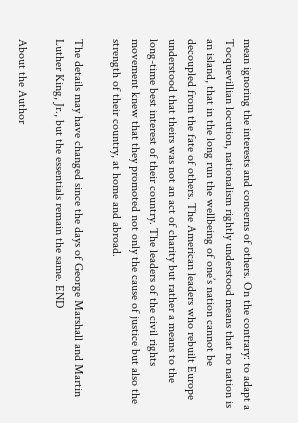mean ignoring the interests and concerns of others. On the contrary: to adapt a Tocquevillian locution, nationalism rightly understood means that no nation is an island, that in the long run the wellbeing of one’s nation cannot be decoupled from the fate of others. The American leaders who rebuilt Europe understood that theirs was not an act of charity but rather a means to the long-time best interest of their country. The leaders of the civil rights movement knew that they promoted not only the cause of justice but also the strength of their country, at home and abroad.

The details may have changed since the days of George Marshall and Martin Luther King, Jr., but the essentials remain the same. END

About the Author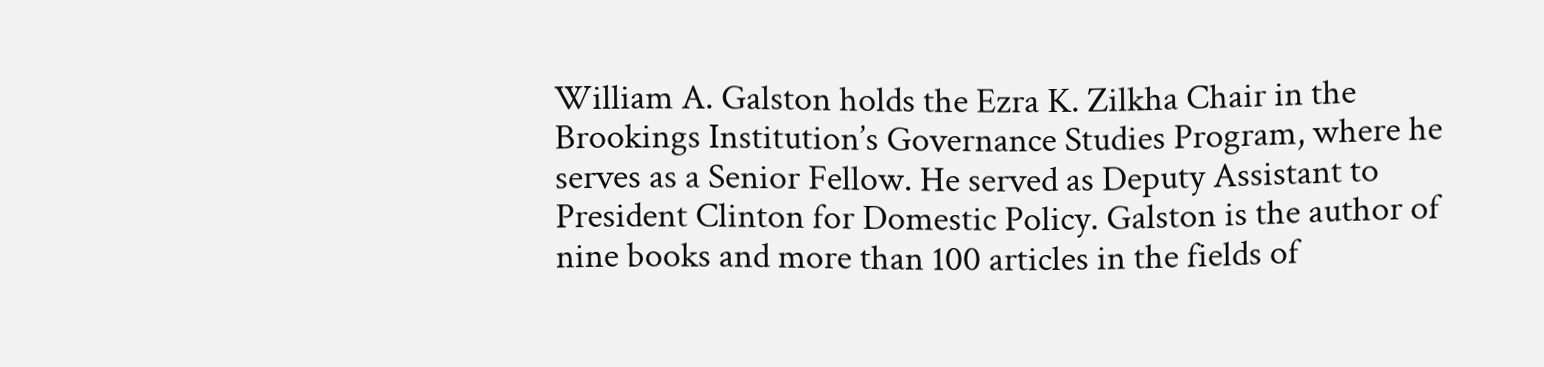William A. Galston holds the Ezra K. Zilkha Chair in the Brookings Institution’s Governance Studies Program, where he serves as a Senior Fellow. He served as Deputy Assistant to President Clinton for Domestic Policy. Galston is the author of nine books and more than 100 articles in the fields of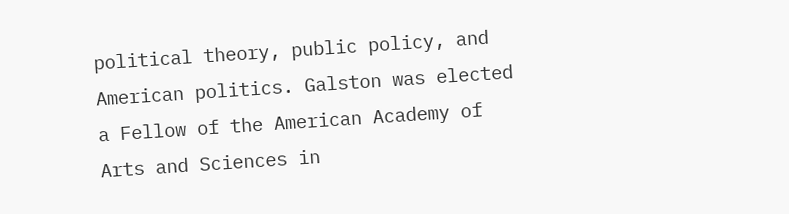political theory, public policy, and American politics. Galston was elected a Fellow of the American Academy of Arts and Sciences in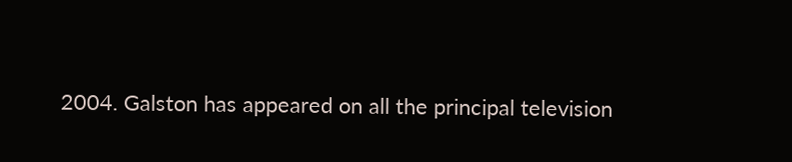2004. Galston has appeared on all the principal television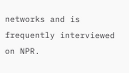networks and is frequently interviewed on NPR.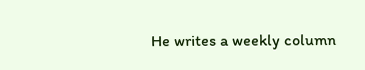He writes a weekly column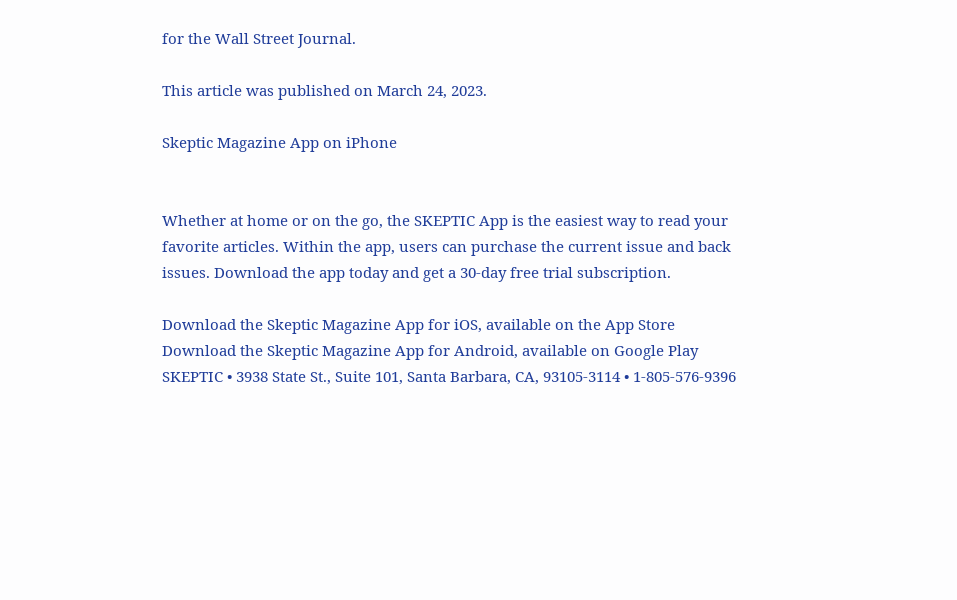for the Wall Street Journal.

This article was published on March 24, 2023.

Skeptic Magazine App on iPhone


Whether at home or on the go, the SKEPTIC App is the easiest way to read your favorite articles. Within the app, users can purchase the current issue and back issues. Download the app today and get a 30-day free trial subscription.

Download the Skeptic Magazine App for iOS, available on the App Store
Download the Skeptic Magazine App for Android, available on Google Play
SKEPTIC • 3938 State St., Suite 101, Santa Barbara, CA, 93105-3114 • 1-805-576-9396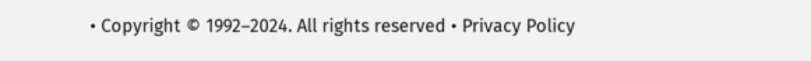• Copyright © 1992–2024. All rights reserved • Privacy Policy